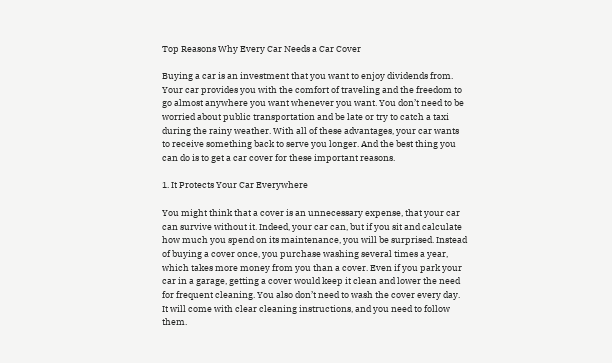Top Reasons Why Every Car Needs a Car Cover

Buying a car is an investment that you want to enjoy dividends from. Your car provides you with the comfort of traveling and the freedom to go almost anywhere you want whenever you want. You don’t need to be worried about public transportation and be late or try to catch a taxi during the rainy weather. With all of these advantages, your car wants to receive something back to serve you longer. And the best thing you can do is to get a car cover for these important reasons.

1. It Protects Your Car Everywhere

You might think that a cover is an unnecessary expense, that your car can survive without it. Indeed, your car can, but if you sit and calculate how much you spend on its maintenance, you will be surprised. Instead of buying a cover once, you purchase washing several times a year, which takes more money from you than a cover. Even if you park your car in a garage, getting a cover would keep it clean and lower the need for frequent cleaning. You also don’t need to wash the cover every day. It will come with clear cleaning instructions, and you need to follow them.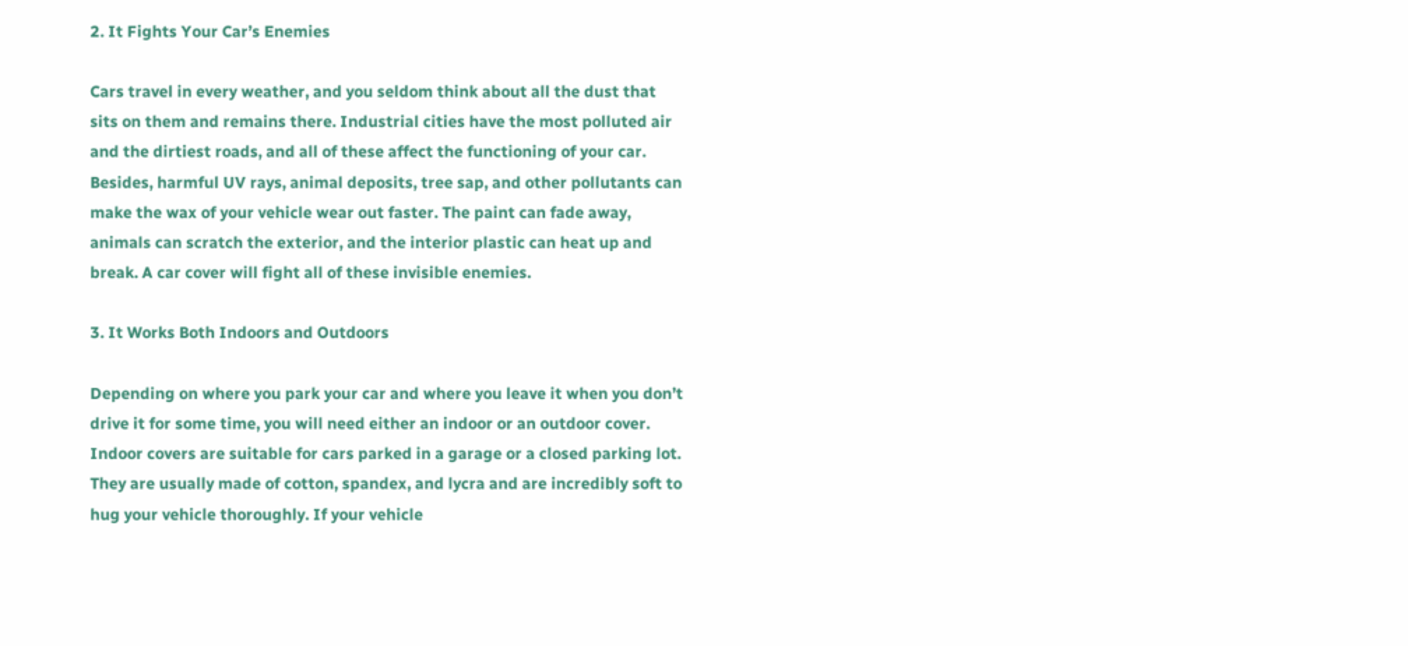2. It Fights Your Car’s Enemies

Cars travel in every weather, and you seldom think about all the dust that sits on them and remains there. Industrial cities have the most polluted air and the dirtiest roads, and all of these affect the functioning of your car. Besides, harmful UV rays, animal deposits, tree sap, and other pollutants can make the wax of your vehicle wear out faster. The paint can fade away, animals can scratch the exterior, and the interior plastic can heat up and break. A car cover will fight all of these invisible enemies.

3. It Works Both Indoors and Outdoors

Depending on where you park your car and where you leave it when you don’t drive it for some time, you will need either an indoor or an outdoor cover. Indoor covers are suitable for cars parked in a garage or a closed parking lot. They are usually made of cotton, spandex, and lycra and are incredibly soft to hug your vehicle thoroughly. If your vehicle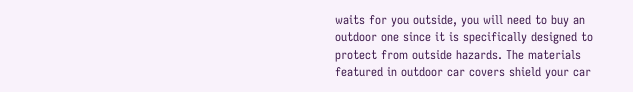waits for you outside, you will need to buy an outdoor one since it is specifically designed to protect from outside hazards. The materials featured in outdoor car covers shield your car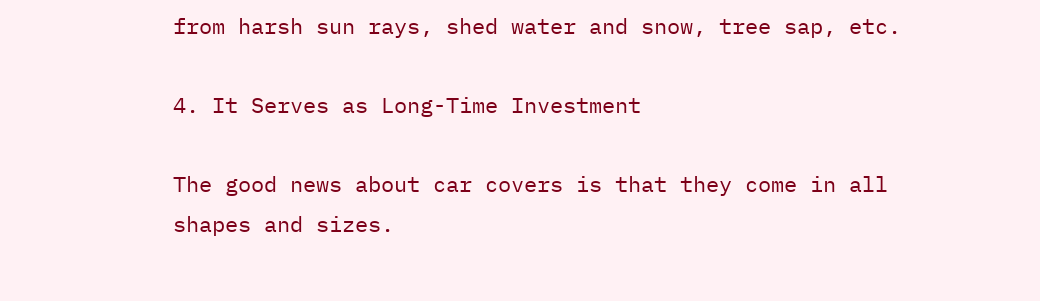from harsh sun rays, shed water and snow, tree sap, etc.

4. It Serves as Long-Time Investment

The good news about car covers is that they come in all shapes and sizes.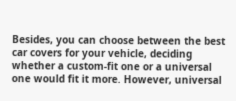Besides, you can choose between the best car covers for your vehicle, deciding whether a custom-fit one or a universal one would fit it more. However, universal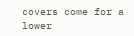covers come for a lower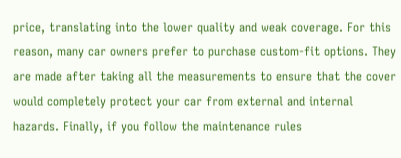price, translating into the lower quality and weak coverage. For this reason, many car owners prefer to purchase custom-fit options. They are made after taking all the measurements to ensure that the cover would completely protect your car from external and internal hazards. Finally, if you follow the maintenance rules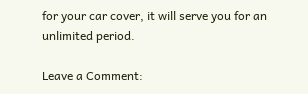for your car cover, it will serve you for an unlimited period.

Leave a Comment: